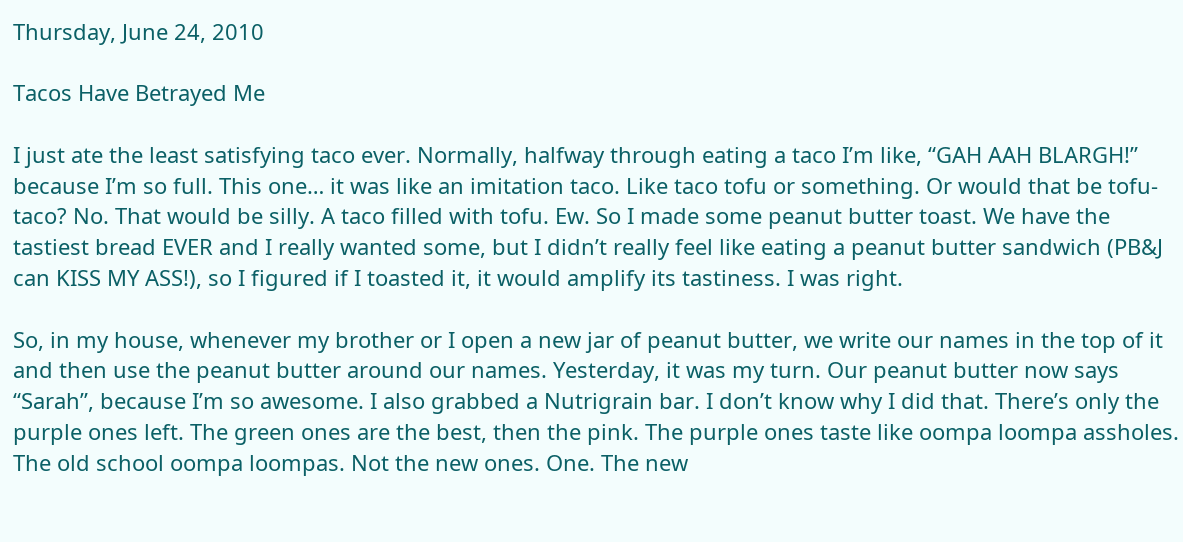Thursday, June 24, 2010

Tacos Have Betrayed Me

I just ate the least satisfying taco ever. Normally, halfway through eating a taco I’m like, “GAH AAH BLARGH!” because I’m so full. This one… it was like an imitation taco. Like taco tofu or something. Or would that be tofu-taco? No. That would be silly. A taco filled with tofu. Ew. So I made some peanut butter toast. We have the tastiest bread EVER and I really wanted some, but I didn’t really feel like eating a peanut butter sandwich (PB&J can KISS MY ASS!), so I figured if I toasted it, it would amplify its tastiness. I was right.

So, in my house, whenever my brother or I open a new jar of peanut butter, we write our names in the top of it and then use the peanut butter around our names. Yesterday, it was my turn. Our peanut butter now says “Sarah”, because I’m so awesome. I also grabbed a Nutrigrain bar. I don’t know why I did that. There’s only the purple ones left. The green ones are the best, then the pink. The purple ones taste like oompa loompa assholes. The old school oompa loompas. Not the new ones. One. The new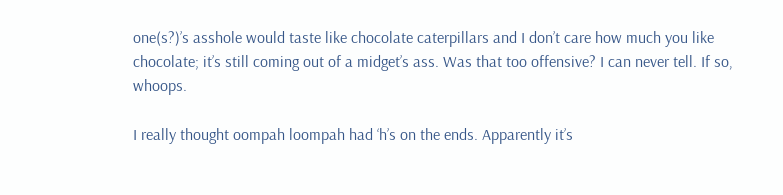one(s?)’s asshole would taste like chocolate caterpillars and I don’t care how much you like chocolate; it’s still coming out of a midget’s ass. Was that too offensive? I can never tell. If so, whoops.

I really thought oompah loompah had ‘h’s on the ends. Apparently it’s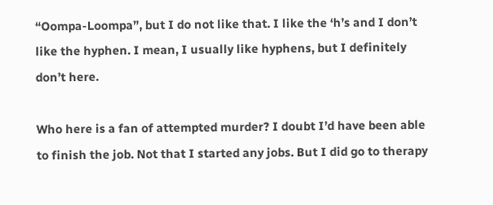“Oompa-Loompa”, but I do not like that. I like the ‘h’s and I don’t like the hyphen. I mean, I usually like hyphens, but I definitely don’t here.

Who here is a fan of attempted murder? I doubt I’d have been able to finish the job. Not that I started any jobs. But I did go to therapy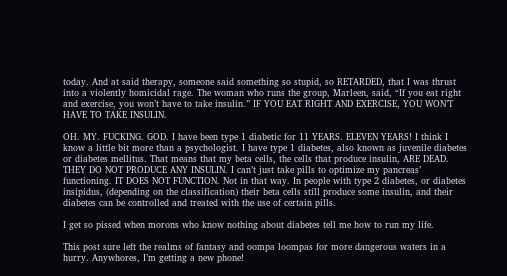today. And at said therapy, someone said something so stupid, so RETARDED, that I was thrust into a violently homicidal rage. The woman who runs the group, Marleen, said, “If you eat right and exercise, you won’t have to take insulin.” IF YOU EAT RIGHT AND EXERCISE, YOU WON’T HAVE TO TAKE INSULIN.

OH. MY. FUCKING. GOD. I have been type 1 diabetic for 11 YEARS. ELEVEN YEARS! I think I know a little bit more than a psychologist. I have type 1 diabetes, also known as juvenile diabetes or diabetes mellitus. That means that my beta cells, the cells that produce insulin, ARE DEAD. THEY DO NOT PRODUCE ANY INSULIN. I can’t just take pills to optimize my pancreas’ functioning. IT DOES NOT FUNCTION. Not in that way. In people with type 2 diabetes, or diabetes insipidus, (depending on the classification) their beta cells still produce some insulin, and their diabetes can be controlled and treated with the use of certain pills.

I get so pissed when morons who know nothing about diabetes tell me how to run my life.

This post sure left the realms of fantasy and oompa loompas for more dangerous waters in a hurry. Anywhores, I’m getting a new phone!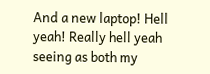And a new laptop! Hell yeah! Really hell yeah seeing as both my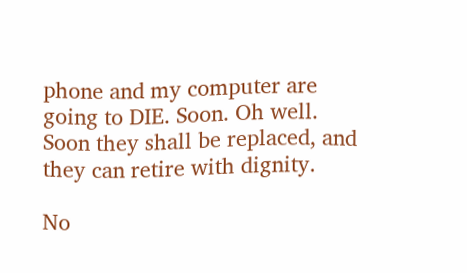phone and my computer are going to DIE. Soon. Oh well. Soon they shall be replaced, and they can retire with dignity.

No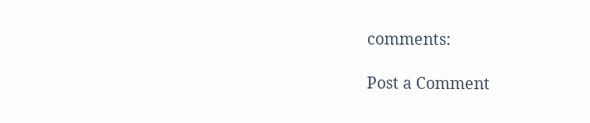comments:

Post a Comment